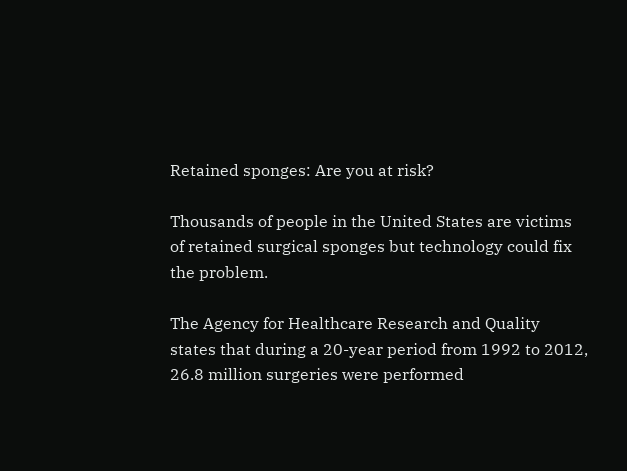Retained sponges: Are you at risk?

Thousands of people in the United States are victims of retained surgical sponges but technology could fix the problem.

The Agency for Healthcare Research and Quality states that during a 20-year period from 1992 to 2012, 26.8 million surgeries were performed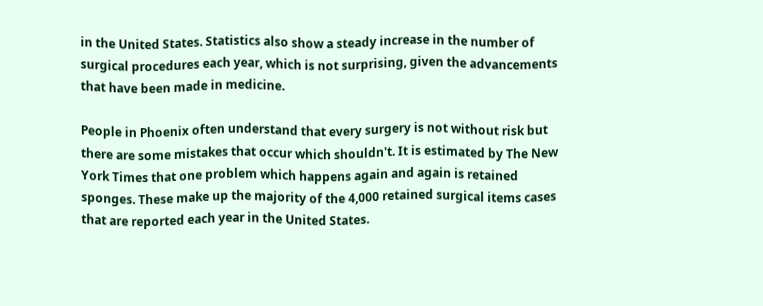in the United States. Statistics also show a steady increase in the number of surgical procedures each year, which is not surprising, given the advancements that have been made in medicine.

People in Phoenix often understand that every surgery is not without risk but there are some mistakes that occur which shouldn't. It is estimated by The New York Times that one problem which happens again and again is retained sponges. These make up the majority of the 4,000 retained surgical items cases that are reported each year in the United States.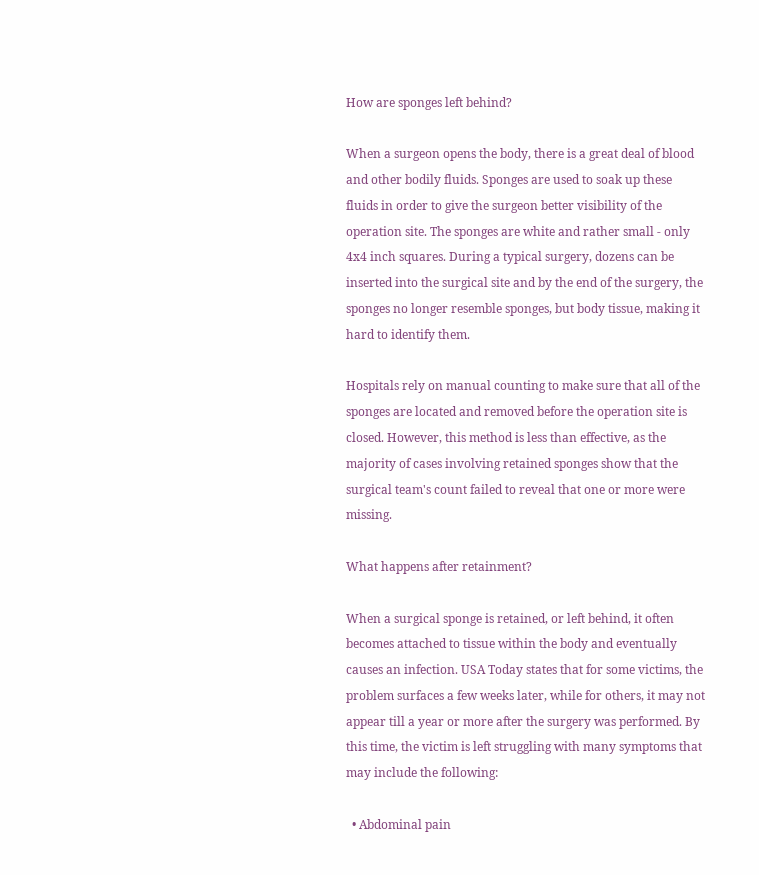How are sponges left behind?

When a surgeon opens the body, there is a great deal of blood and other bodily fluids. Sponges are used to soak up these fluids in order to give the surgeon better visibility of the operation site. The sponges are white and rather small - only 4x4 inch squares. During a typical surgery, dozens can be inserted into the surgical site and by the end of the surgery, the sponges no longer resemble sponges, but body tissue, making it hard to identify them.

Hospitals rely on manual counting to make sure that all of the sponges are located and removed before the operation site is closed. However, this method is less than effective, as the majority of cases involving retained sponges show that the surgical team's count failed to reveal that one or more were missing.

What happens after retainment?

When a surgical sponge is retained, or left behind, it often becomes attached to tissue within the body and eventually causes an infection. USA Today states that for some victims, the problem surfaces a few weeks later, while for others, it may not appear till a year or more after the surgery was performed. By this time, the victim is left struggling with many symptoms that may include the following:

  • Abdominal pain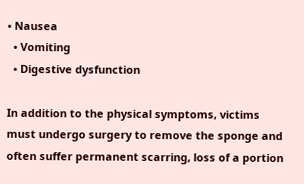• Nausea
  • Vomiting
  • Digestive dysfunction

In addition to the physical symptoms, victims must undergo surgery to remove the sponge and often suffer permanent scarring, loss of a portion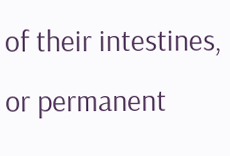of their intestines, or permanent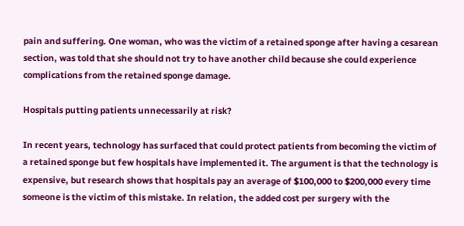pain and suffering. One woman, who was the victim of a retained sponge after having a cesarean section, was told that she should not try to have another child because she could experience complications from the retained sponge damage.

Hospitals putting patients unnecessarily at risk?

In recent years, technology has surfaced that could protect patients from becoming the victim of a retained sponge but few hospitals have implemented it. The argument is that the technology is expensive, but research shows that hospitals pay an average of $100,000 to $200,000 every time someone is the victim of this mistake. In relation, the added cost per surgery with the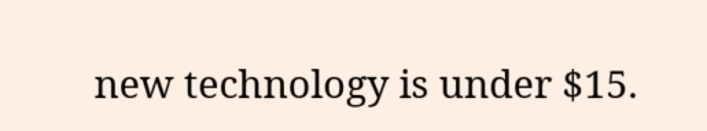new technology is under $15.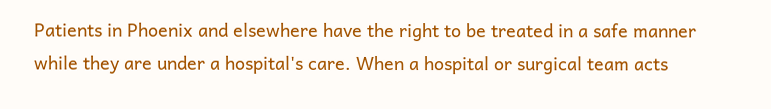Patients in Phoenix and elsewhere have the right to be treated in a safe manner while they are under a hospital's care. When a hospital or surgical team acts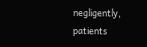negligently, patients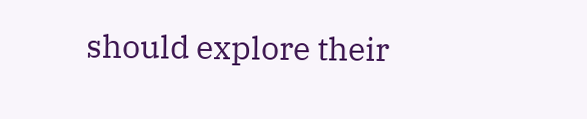should explore their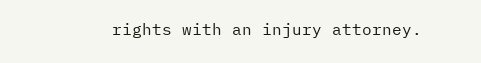rights with an injury attorney.